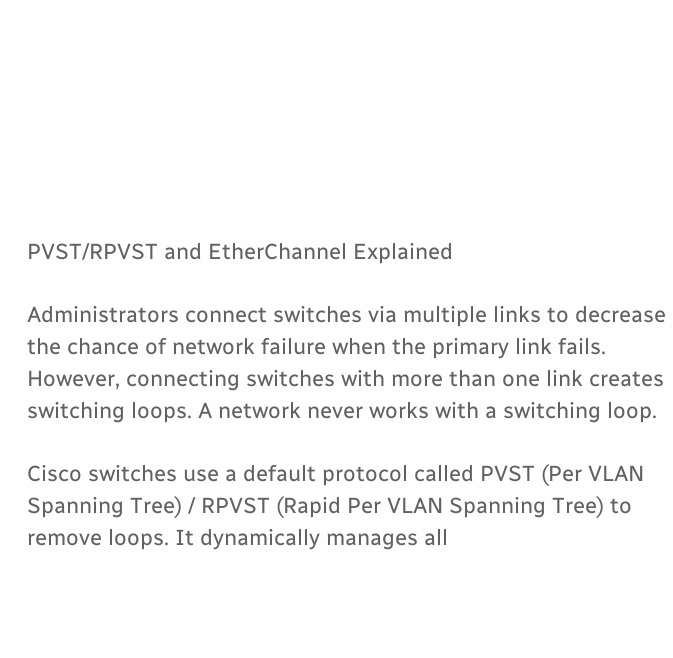PVST/RPVST and EtherChannel Explained

Administrators connect switches via multiple links to decrease the chance of network failure when the primary link fails. However, connecting switches with more than one link creates switching loops. A network never works with a switching loop.

Cisco switches use a default protocol called PVST (Per VLAN Spanning Tree) / RPVST (Rapid Per VLAN Spanning Tree) to remove loops. It dynamically manages all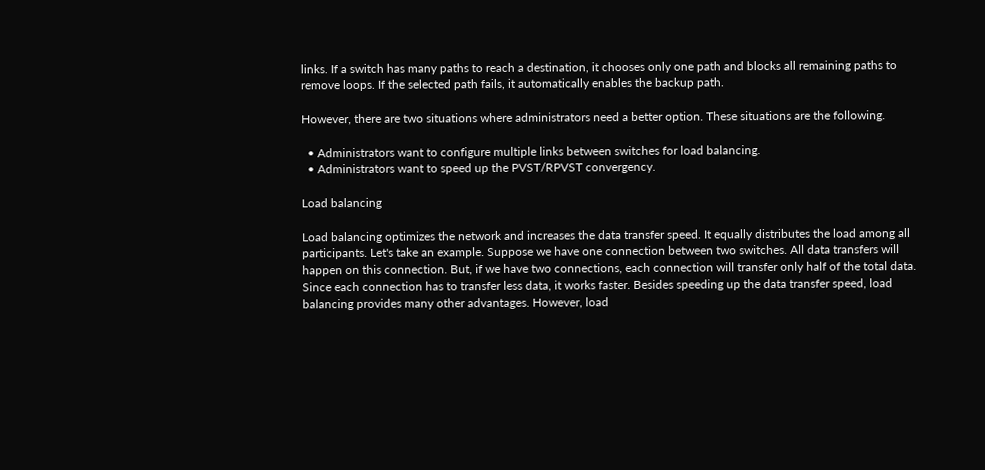links. If a switch has many paths to reach a destination, it chooses only one path and blocks all remaining paths to remove loops. If the selected path fails, it automatically enables the backup path.

However, there are two situations where administrators need a better option. These situations are the following.

  • Administrators want to configure multiple links between switches for load balancing.
  • Administrators want to speed up the PVST/RPVST convergency.

Load balancing

Load balancing optimizes the network and increases the data transfer speed. It equally distributes the load among all participants. Let's take an example. Suppose we have one connection between two switches. All data transfers will happen on this connection. But, if we have two connections, each connection will transfer only half of the total data. Since each connection has to transfer less data, it works faster. Besides speeding up the data transfer speed, load balancing provides many other advantages. However, load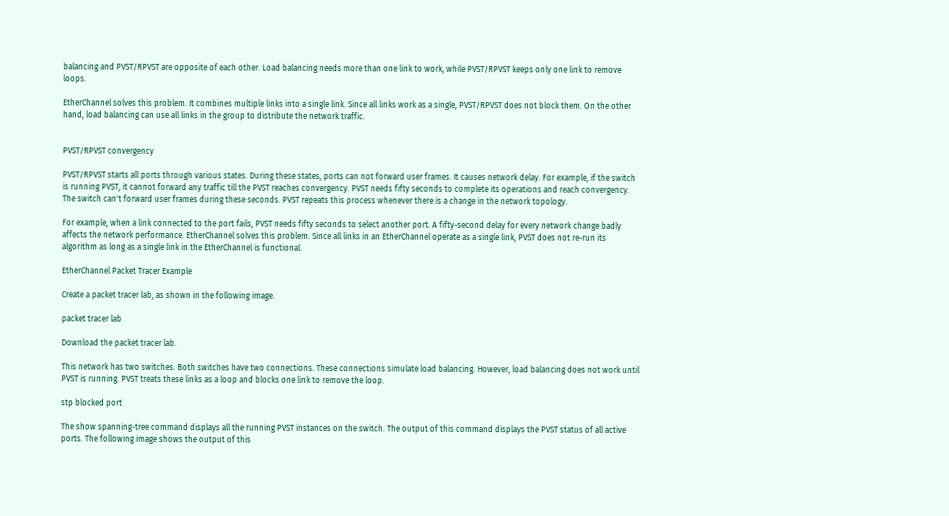balancing and PVST/RPVST are opposite of each other. Load balancing needs more than one link to work, while PVST/RPVST keeps only one link to remove loops.

EtherChannel solves this problem. It combines multiple links into a single link. Since all links work as a single, PVST/RPVST does not block them. On the other hand, load balancing can use all links in the group to distribute the network traffic.


PVST/RPVST convergency

PVST/RPVST starts all ports through various states. During these states, ports can not forward user frames. It causes network delay. For example, if the switch is running PVST, it cannot forward any traffic till the PVST reaches convergency. PVST needs fifty seconds to complete its operations and reach convergency. The switch can't forward user frames during these seconds. PVST repeats this process whenever there is a change in the network topology.

For example, when a link connected to the port fails, PVST needs fifty seconds to select another port. A fifty-second delay for every network change badly affects the network performance. EtherChannel solves this problem. Since all links in an EtherChannel operate as a single link, PVST does not re-run its algorithm as long as a single link in the EtherChannel is functional.

EtherChannel Packet Tracer Example

Create a packet tracer lab, as shown in the following image.

packet tracer lab

Download the packet tracer lab.

This network has two switches. Both switches have two connections. These connections simulate load balancing. However, load balancing does not work until PVST is running. PVST treats these links as a loop and blocks one link to remove the loop.

stp blocked port

The show spanning-tree command displays all the running PVST instances on the switch. The output of this command displays the PVST status of all active ports. The following image shows the output of this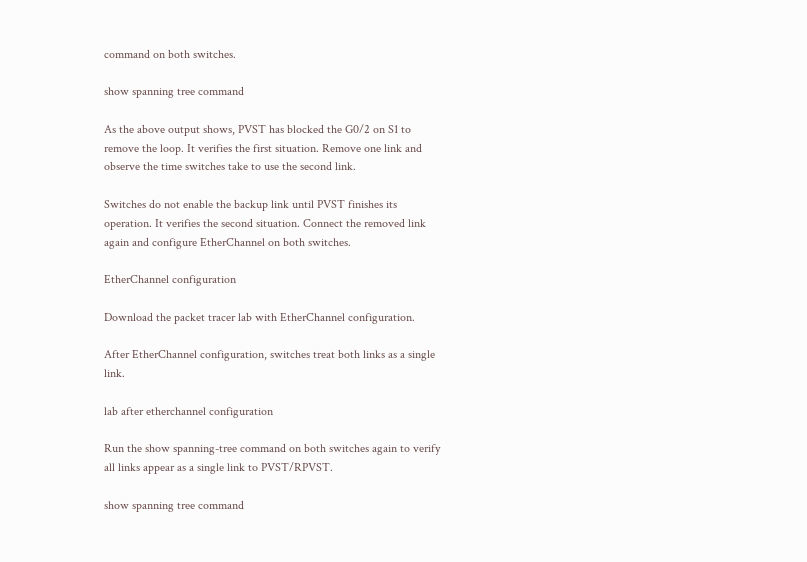command on both switches.

show spanning tree command

As the above output shows, PVST has blocked the G0/2 on S1 to remove the loop. It verifies the first situation. Remove one link and observe the time switches take to use the second link.

Switches do not enable the backup link until PVST finishes its operation. It verifies the second situation. Connect the removed link again and configure EtherChannel on both switches.

EtherChannel configuration

Download the packet tracer lab with EtherChannel configuration.

After EtherChannel configuration, switches treat both links as a single link.

lab after etherchannel configuration

Run the show spanning-tree command on both switches again to verify all links appear as a single link to PVST/RPVST.

show spanning tree command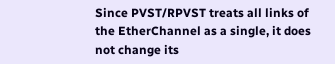Since PVST/RPVST treats all links of the EtherChannel as a single, it does not change its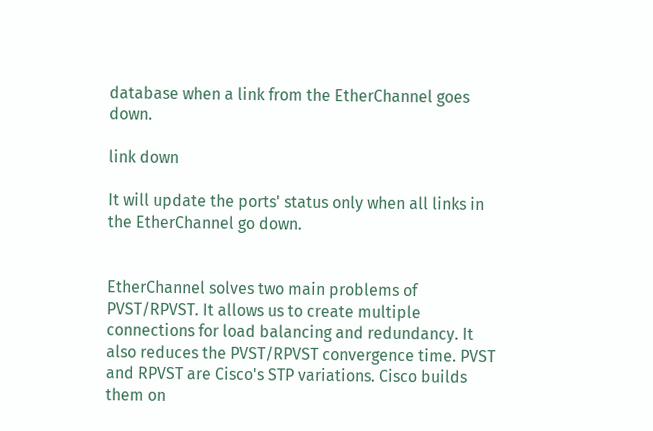database when a link from the EtherChannel goes down.

link down

It will update the ports' status only when all links in the EtherChannel go down.


EtherChannel solves two main problems of PVST/RPVST. It allows us to create multiple connections for load balancing and redundancy. It also reduces the PVST/RPVST convergence time. PVST and RPVST are Cisco's STP variations. Cisco builds them on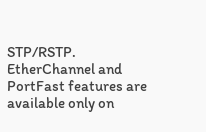STP/RSTP. EtherChannel and PortFast features are available only on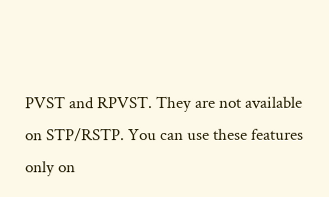PVST and RPVST. They are not available on STP/RSTP. You can use these features only on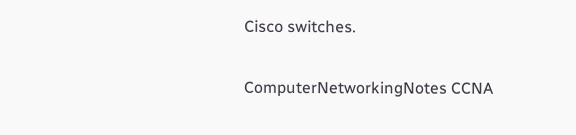Cisco switches.

ComputerNetworkingNotes CCNA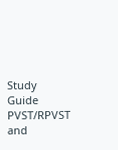Study Guide PVST/RPVST and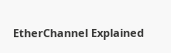EtherChannel Explained